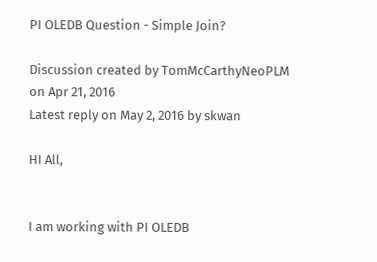PI OLEDB Question - Simple Join?

Discussion created by TomMcCarthyNeoPLM on Apr 21, 2016
Latest reply on May 2, 2016 by skwan

HI All,


I am working with PI OLEDB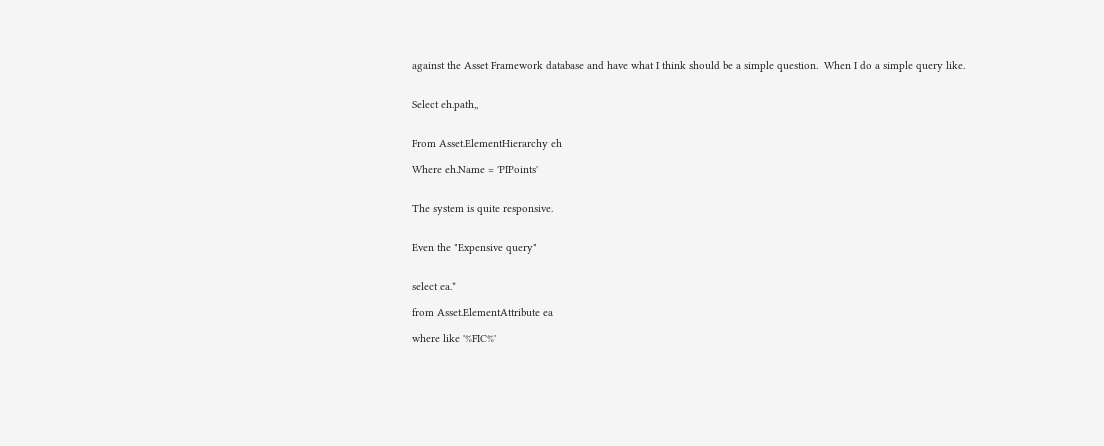against the Asset Framework database and have what I think should be a simple question.  When I do a simple query like.


Select eh.path,,


From Asset.ElementHierarchy eh

Where eh.Name = 'PIPoints'


The system is quite responsive.


Even the "Expensive query"


select ea.*

from Asset.ElementAttribute ea

where like '%FIC%'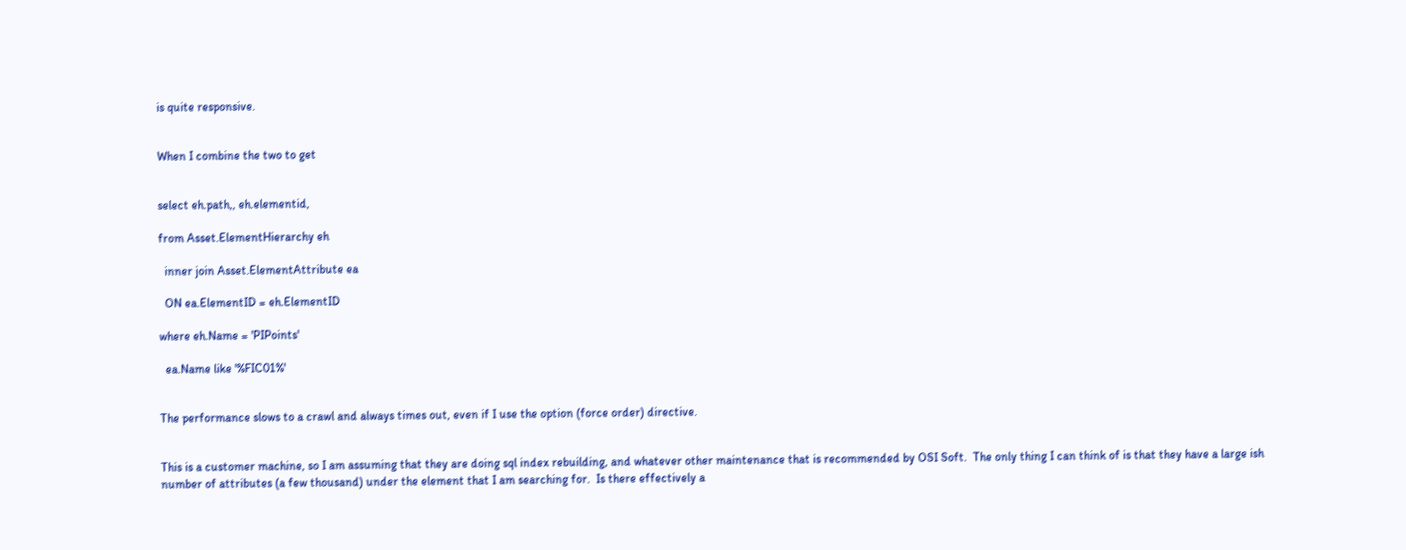is quite responsive.


When I combine the two to get


select eh.path,, eh.elementid,

from Asset.ElementHierarchy eh

  inner join Asset.ElementAttribute ea

  ON ea.ElementID = eh.ElementID

where eh.Name = 'PIPoints'

  ea.Name like '%FIC01%'


The performance slows to a crawl and always times out, even if I use the option (force order) directive.


This is a customer machine, so I am assuming that they are doing sql index rebuilding, and whatever other maintenance that is recommended by OSI Soft.  The only thing I can think of is that they have a large ish number of attributes (a few thousand) under the element that I am searching for.  Is there effectively a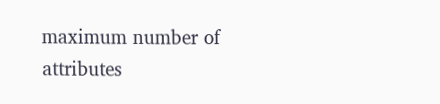maximum number of attributes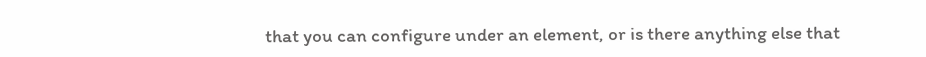that you can configure under an element, or is there anything else that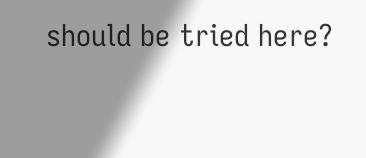should be tried here?